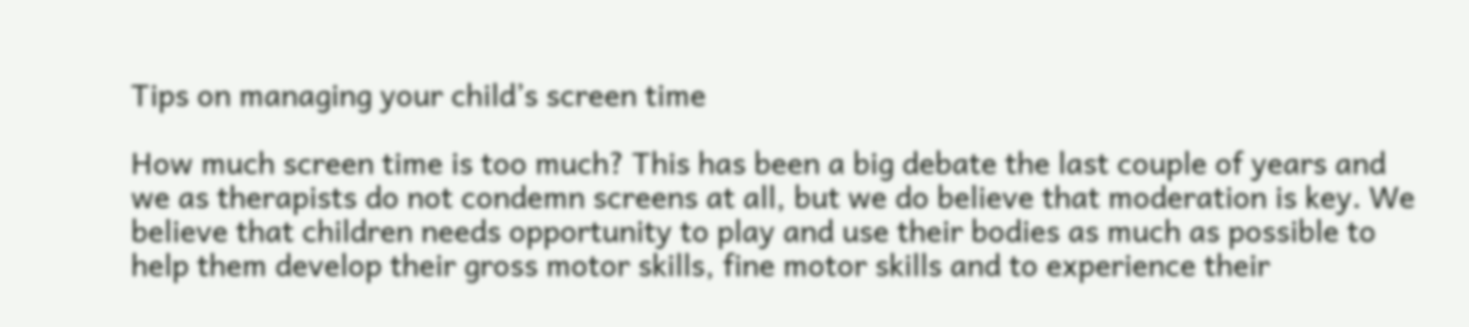Tips on managing your child’s screen time

How much screen time is too much? This has been a big debate the last couple of years and we as therapists do not condemn screens at all, but we do believe that moderation is key. We believe that children needs opportunity to play and use their bodies as much as possible to help them develop their gross motor skills, fine motor skills and to experience their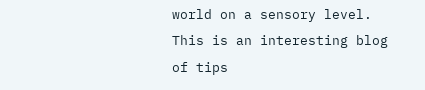world on a sensory level. This is an interesting blog of tips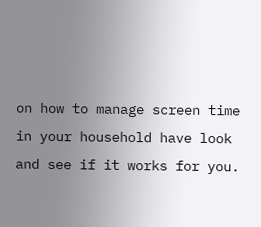on how to manage screen time in your household have look and see if it works for you.